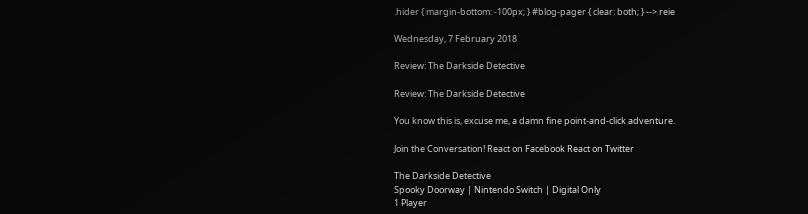.hider { margin-bottom: -100px; } #blog-pager { clear: both; } --> reie

Wednesday, 7 February 2018

Review: The Darkside Detective

Review: The Darkside Detective

You know this is, excuse me, a damn fine point-and-click adventure.

Join the Conversation! React on Facebook React on Twitter

The Darkside Detective
Spooky Doorway | Nintendo Switch | Digital Only
1 Player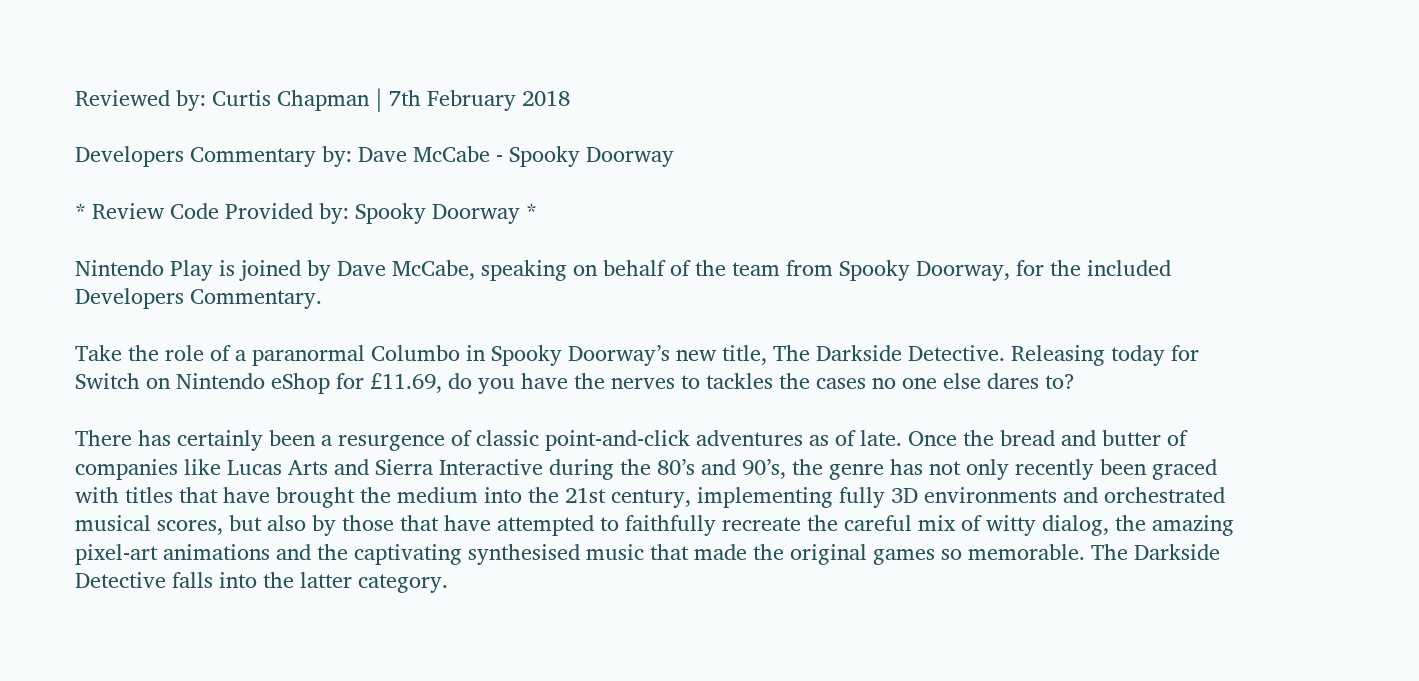Reviewed by: Curtis Chapman | 7th February 2018

Developers Commentary by: Dave McCabe - Spooky Doorway

* Review Code Provided by: Spooky Doorway *

Nintendo Play is joined by Dave McCabe, speaking on behalf of the team from Spooky Doorway, for the included Developers Commentary.

Take the role of a paranormal Columbo in Spooky Doorway’s new title, The Darkside Detective. Releasing today for Switch on Nintendo eShop for £11.69, do you have the nerves to tackles the cases no one else dares to?

There has certainly been a resurgence of classic point-and-click adventures as of late. Once the bread and butter of companies like Lucas Arts and Sierra Interactive during the 80’s and 90’s, the genre has not only recently been graced with titles that have brought the medium into the 21st century, implementing fully 3D environments and orchestrated musical scores, but also by those that have attempted to faithfully recreate the careful mix of witty dialog, the amazing pixel-art animations and the captivating synthesised music that made the original games so memorable. The Darkside Detective falls into the latter category.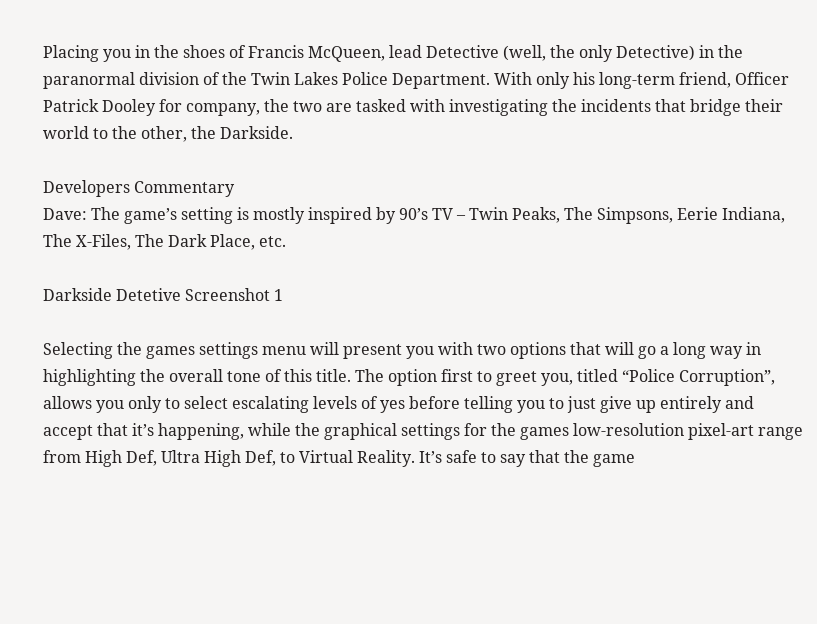Placing you in the shoes of Francis McQueen, lead Detective (well, the only Detective) in the paranormal division of the Twin Lakes Police Department. With only his long-term friend, Officer Patrick Dooley for company, the two are tasked with investigating the incidents that bridge their world to the other, the Darkside.

Developers Commentary
Dave: The game’s setting is mostly inspired by 90’s TV – Twin Peaks, The Simpsons, Eerie Indiana, The X-Files, The Dark Place, etc.

Darkside Detetive Screenshot 1

Selecting the games settings menu will present you with two options that will go a long way in highlighting the overall tone of this title. The option first to greet you, titled “Police Corruption”, allows you only to select escalating levels of yes before telling you to just give up entirely and accept that it’s happening, while the graphical settings for the games low-resolution pixel-art range from High Def, Ultra High Def, to Virtual Reality. It’s safe to say that the game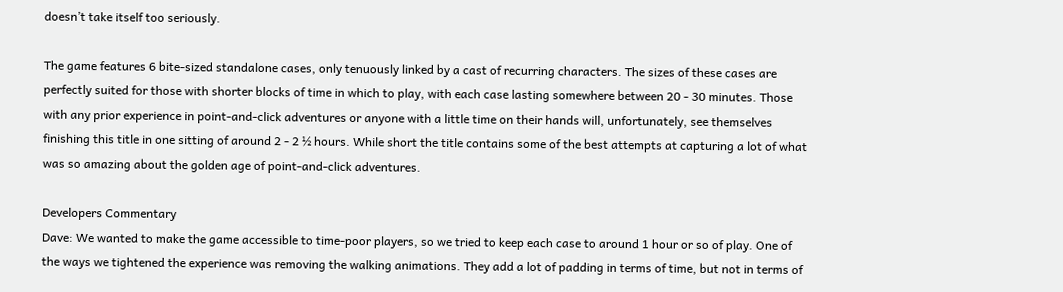doesn’t take itself too seriously.

The game features 6 bite-sized standalone cases, only tenuously linked by a cast of recurring characters. The sizes of these cases are perfectly suited for those with shorter blocks of time in which to play, with each case lasting somewhere between 20 - 30 minutes. Those with any prior experience in point-and-click adventures or anyone with a little time on their hands will, unfortunately, see themselves finishing this title in one sitting of around 2 - 2 ½ hours. While short the title contains some of the best attempts at capturing a lot of what was so amazing about the golden age of point-and-click adventures.

Developers Commentary
Dave: We wanted to make the game accessible to time-poor players, so we tried to keep each case to around 1 hour or so of play. One of the ways we tightened the experience was removing the walking animations. They add a lot of padding in terms of time, but not in terms of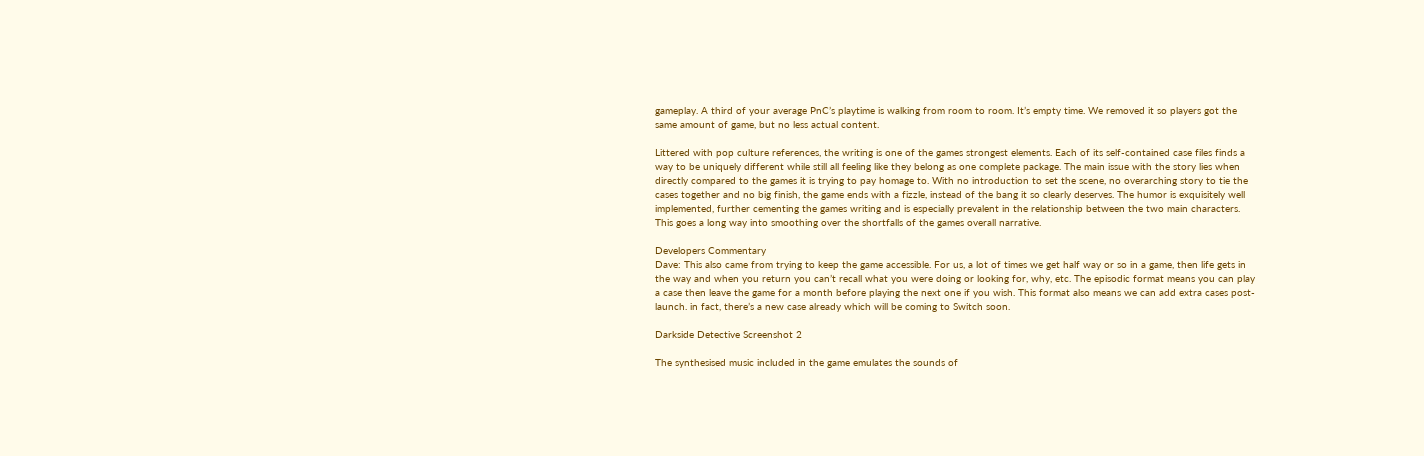gameplay. A third of your average PnC’s playtime is walking from room to room. It’s empty time. We removed it so players got the same amount of game, but no less actual content.

Littered with pop culture references, the writing is one of the games strongest elements. Each of its self-contained case files finds a way to be uniquely different while still all feeling like they belong as one complete package. The main issue with the story lies when directly compared to the games it is trying to pay homage to. With no introduction to set the scene, no overarching story to tie the cases together and no big finish, the game ends with a fizzle, instead of the bang it so clearly deserves. The humor is exquisitely well implemented, further cementing the games writing and is especially prevalent in the relationship between the two main characters. This goes a long way into smoothing over the shortfalls of the games overall narrative.

Developers Commentary
Dave: This also came from trying to keep the game accessible. For us, a lot of times we get half way or so in a game, then life gets in the way and when you return you can’t recall what you were doing or looking for, why, etc. The episodic format means you can play a case then leave the game for a month before playing the next one if you wish. This format also means we can add extra cases post-launch. in fact, there’s a new case already which will be coming to Switch soon.

Darkside Detective Screenshot 2

The synthesised music included in the game emulates the sounds of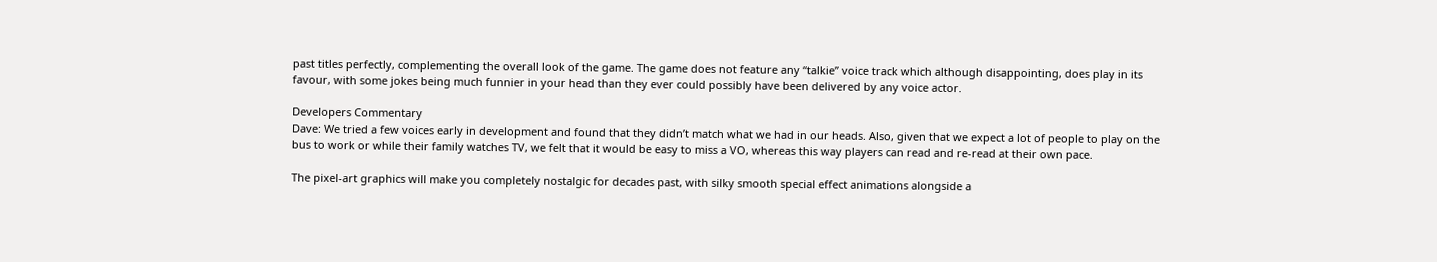past titles perfectly, complementing the overall look of the game. The game does not feature any “talkie” voice track which although disappointing, does play in its favour, with some jokes being much funnier in your head than they ever could possibly have been delivered by any voice actor.

Developers Commentary
Dave: We tried a few voices early in development and found that they didn’t match what we had in our heads. Also, given that we expect a lot of people to play on the bus to work or while their family watches TV, we felt that it would be easy to miss a VO, whereas this way players can read and re-read at their own pace.

The pixel-art graphics will make you completely nostalgic for decades past, with silky smooth special effect animations alongside a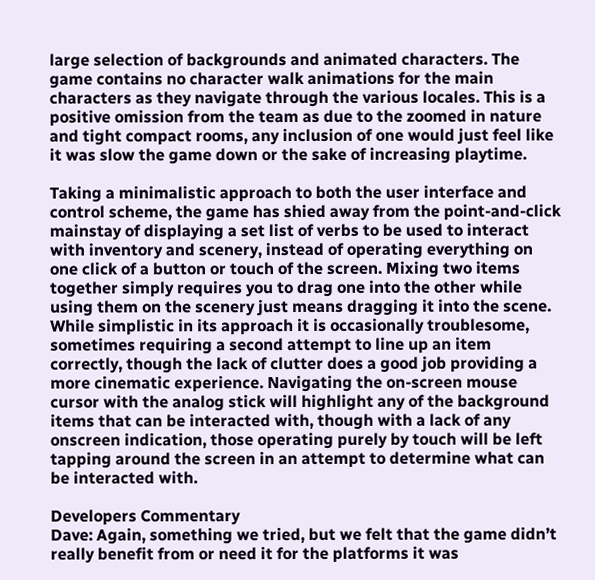large selection of backgrounds and animated characters. The game contains no character walk animations for the main characters as they navigate through the various locales. This is a positive omission from the team as due to the zoomed in nature and tight compact rooms, any inclusion of one would just feel like it was slow the game down or the sake of increasing playtime.

Taking a minimalistic approach to both the user interface and control scheme, the game has shied away from the point-and-click mainstay of displaying a set list of verbs to be used to interact with inventory and scenery, instead of operating everything on one click of a button or touch of the screen. Mixing two items together simply requires you to drag one into the other while using them on the scenery just means dragging it into the scene. While simplistic in its approach it is occasionally troublesome, sometimes requiring a second attempt to line up an item correctly, though the lack of clutter does a good job providing a more cinematic experience. Navigating the on-screen mouse cursor with the analog stick will highlight any of the background items that can be interacted with, though with a lack of any onscreen indication, those operating purely by touch will be left tapping around the screen in an attempt to determine what can be interacted with.

Developers Commentary
Dave: Again, something we tried, but we felt that the game didn’t really benefit from or need it for the platforms it was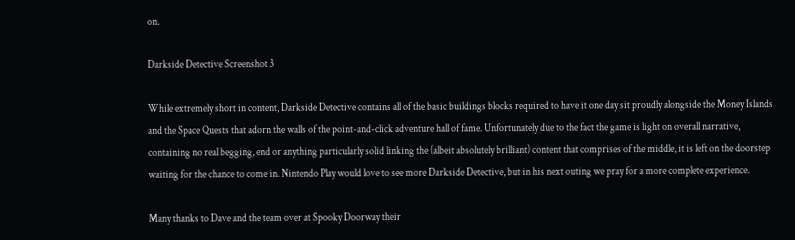on.

Darkside Detective Screenshot 3

While extremely short in content, Darkside Detective contains all of the basic buildings blocks required to have it one day sit proudly alongside the Money Islands and the Space Quests that adorn the walls of the point-and-click adventure hall of fame. Unfortunately due to the fact the game is light on overall narrative, containing no real begging, end or anything particularly solid linking the (albeit absolutely brilliant) content that comprises of the middle, it is left on the doorstep waiting for the chance to come in. Nintendo Play would love to see more Darkside Detective, but in his next outing we pray for a more complete experience.

Many thanks to Dave and the team over at Spooky Doorway their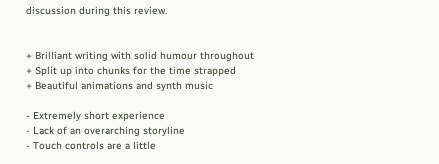discussion during this review.


+ Brilliant writing with solid humour throughout
+ Split up into chunks for the time strapped
+ Beautiful animations and synth music

- Extremely short experience
- Lack of an overarching storyline
- Touch controls are a little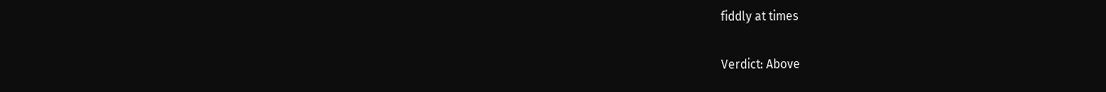fiddly at times

Verdict: Above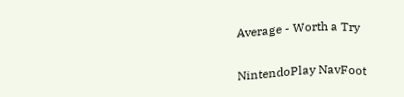Average - Worth a Try

NintendoPlay NavFoot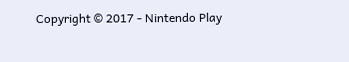Copyright © 2017 - Nintendo Play